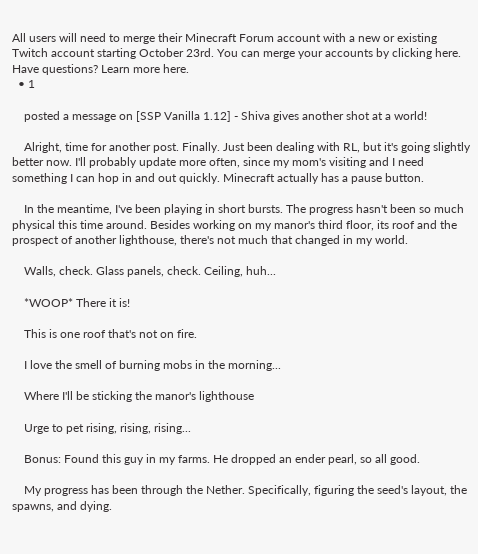All users will need to merge their Minecraft Forum account with a new or existing Twitch account starting October 23rd. You can merge your accounts by clicking here. Have questions? Learn more here.
  • 1

    posted a message on [SSP Vanilla 1.12] - Shiva gives another shot at a world!

    Alright, time for another post. Finally. Just been dealing with RL, but it's going slightly better now. I'll probably update more often, since my mom's visiting and I need something I can hop in and out quickly. Minecraft actually has a pause button.

    In the meantime, I've been playing in short bursts. The progress hasn't been so much physical this time around. Besides working on my manor's third floor, its roof and the prospect of another lighthouse, there's not much that changed in my world.

    Walls, check. Glass panels, check. Ceiling, huh...

    *WOOP* There it is!

    This is one roof that's not on fire.

    I love the smell of burning mobs in the morning...

    Where I'll be sticking the manor's lighthouse

    Urge to pet rising, rising, rising...

    Bonus: Found this guy in my farms. He dropped an ender pearl, so all good.

    My progress has been through the Nether. Specifically, figuring the seed's layout, the spawns, and dying.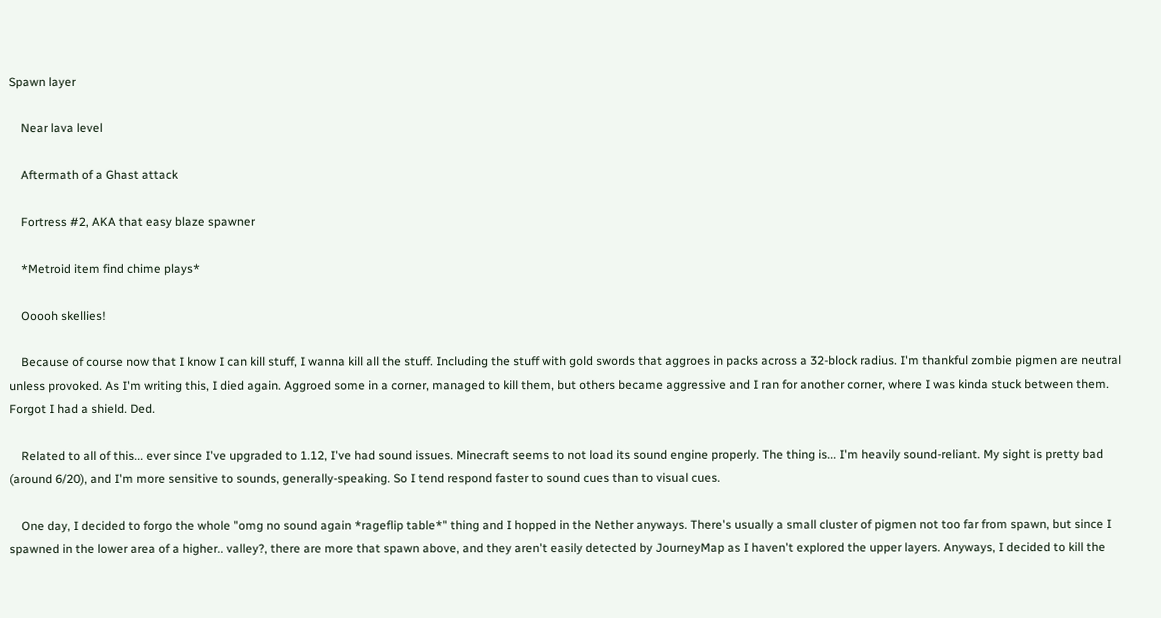Spawn layer

    Near lava level

    Aftermath of a Ghast attack

    Fortress #2, AKA that easy blaze spawner

    *Metroid item find chime plays*

    Ooooh skellies!

    Because of course now that I know I can kill stuff, I wanna kill all the stuff. Including the stuff with gold swords that aggroes in packs across a 32-block radius. I'm thankful zombie pigmen are neutral unless provoked. As I'm writing this, I died again. Aggroed some in a corner, managed to kill them, but others became aggressive and I ran for another corner, where I was kinda stuck between them. Forgot I had a shield. Ded.

    Related to all of this... ever since I've upgraded to 1.12, I've had sound issues. Minecraft seems to not load its sound engine properly. The thing is... I'm heavily sound-reliant. My sight is pretty bad (around 6/20), and I'm more sensitive to sounds, generally-speaking. So I tend respond faster to sound cues than to visual cues.

    One day, I decided to forgo the whole "omg no sound again *rageflip table*" thing and I hopped in the Nether anyways. There's usually a small cluster of pigmen not too far from spawn, but since I spawned in the lower area of a higher.. valley?, there are more that spawn above, and they aren't easily detected by JourneyMap as I haven't explored the upper layers. Anyways, I decided to kill the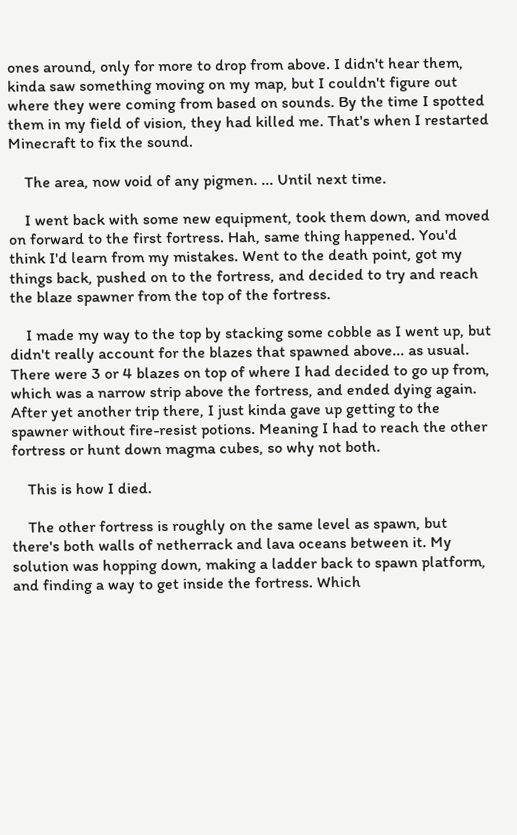ones around, only for more to drop from above. I didn't hear them, kinda saw something moving on my map, but I couldn't figure out where they were coming from based on sounds. By the time I spotted them in my field of vision, they had killed me. That's when I restarted Minecraft to fix the sound.

    The area, now void of any pigmen. ... Until next time.

    I went back with some new equipment, took them down, and moved on forward to the first fortress. Hah, same thing happened. You'd think I'd learn from my mistakes. Went to the death point, got my things back, pushed on to the fortress, and decided to try and reach the blaze spawner from the top of the fortress.

    I made my way to the top by stacking some cobble as I went up, but didn't really account for the blazes that spawned above... as usual. There were 3 or 4 blazes on top of where I had decided to go up from, which was a narrow strip above the fortress, and ended dying again. After yet another trip there, I just kinda gave up getting to the spawner without fire-resist potions. Meaning I had to reach the other fortress or hunt down magma cubes, so why not both.

    This is how I died.

    The other fortress is roughly on the same level as spawn, but there's both walls of netherrack and lava oceans between it. My solution was hopping down, making a ladder back to spawn platform, and finding a way to get inside the fortress. Which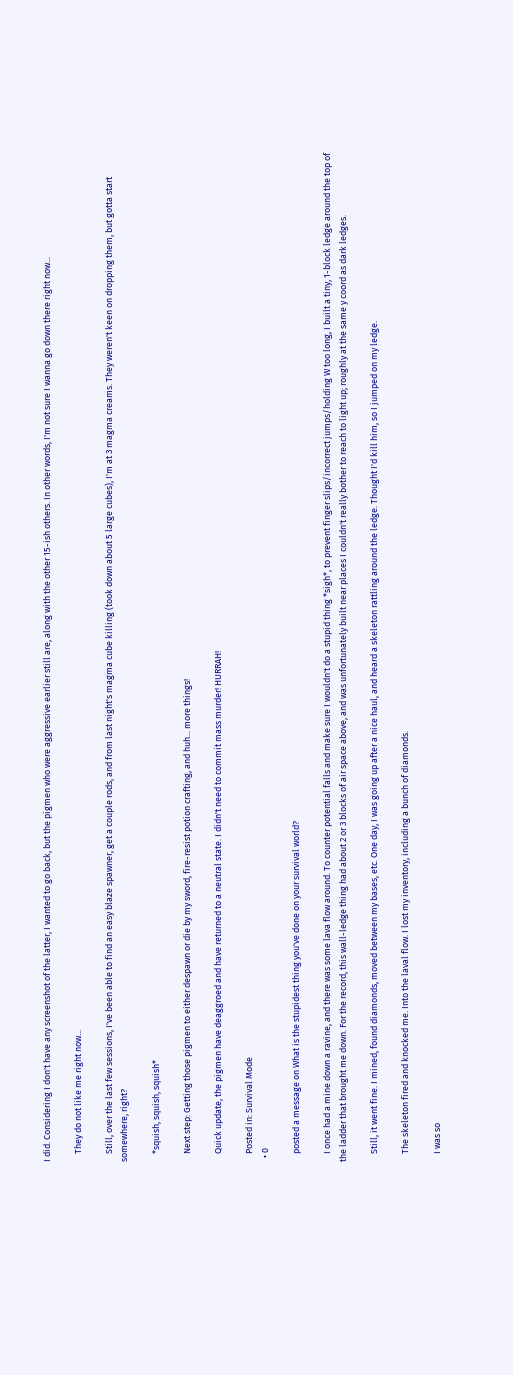I did. Considering I don't have any screenshot of the latter, I wanted to go back, but the pigmen who were aggressive earlier still are, along with the other 15-ish others. In other words, I'm not sure I wanna go down there right now...

    They do not like me right now...

    Still, over the last few sessions, I've been able to find an easy blaze spawner, get a couple rods, and from last night's magma cube killing (took down about 5 large cubes), I'm at 3 magma creams. They weren't keen on dropping them, but gotta start somewhere, right?

    *squish, squish, squish*

    Next step: Getting those pigmen to either despawn or die by my sword, fire-resist potion crafting, and huh... more things!

    Quick update, the pigmen have deaggroed and have returned to a neutral state. I didn't need to commit mass murder! HURRAH!

    Posted in: Survival Mode
  • 0

    posted a message on What is the stupidest thing you've done on your survival world?

    I once had a mine down a ravine, and there was some lava flow around. To counter potential falls and make sure I wouldn't do a stupid thing *sigh*, to prevent finger slips/incorrect jumps/holding W too long, I built a tiny, 1-block ledge around the top of the ladder that brought me down. For the record, this wall-ledge thing had about 2 or 3 blocks of air space above, and was unfortunately built near places I couldn't really bother to reach to light up; roughly at the same y coord as dark ledges.

    Still, it went fine. I mined, found diamonds, moved between my bases, etc. One day, I was going up after a nice haul, and heard a skeleton rattling around the ledge. Thought I'd kill him, so I jumped on my ledge.

    The skeleton fired and knocked me. Into the laval flow. I lost my inventory, including a bunch of diamonds.

    I was so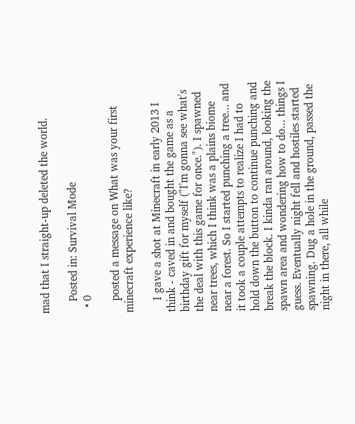mad that I straight-up deleted the world.

    Posted in: Survival Mode
  • 0

    posted a message on What was your first minecraft experience like?

    I gave a shot at Minecraft in early 2013 I think - caved in and bought the game as a birthday gift for myself ("I'm gonna see what's the deal with this game for once."). I spawned near trees, which I think was a plains biome near a forest. So I started punching a tree... and it took a couple attempts to realize I had to hold down the button to continue punching and break the block. I kinda ran around, looking the spawn area and wondering how to do... things I guess. Eventually night fell and hostiles started spawning. Dug a hole in the ground, passed the night in there, all while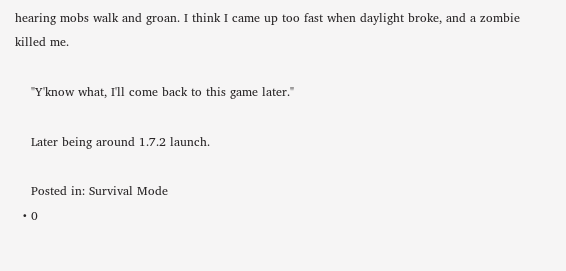hearing mobs walk and groan. I think I came up too fast when daylight broke, and a zombie killed me.

    "Y'know what, I'll come back to this game later."

    Later being around 1.7.2 launch.

    Posted in: Survival Mode
  • 0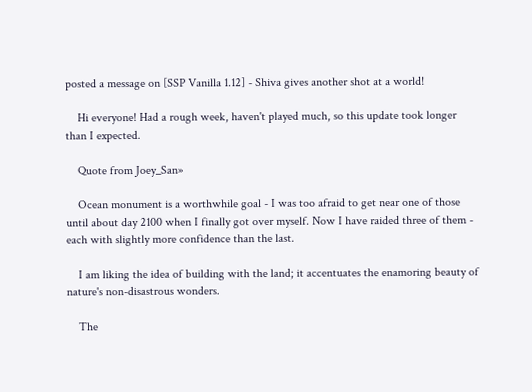posted a message on [SSP Vanilla 1.12] - Shiva gives another shot at a world!

    Hi everyone! Had a rough week, haven't played much, so this update took longer than I expected.

    Quote from Joey_San»

    Ocean monument is a worthwhile goal - I was too afraid to get near one of those until about day 2100 when I finally got over myself. Now I have raided three of them - each with slightly more confidence than the last.

    I am liking the idea of building with the land; it accentuates the enamoring beauty of nature's non-disastrous wonders.

    The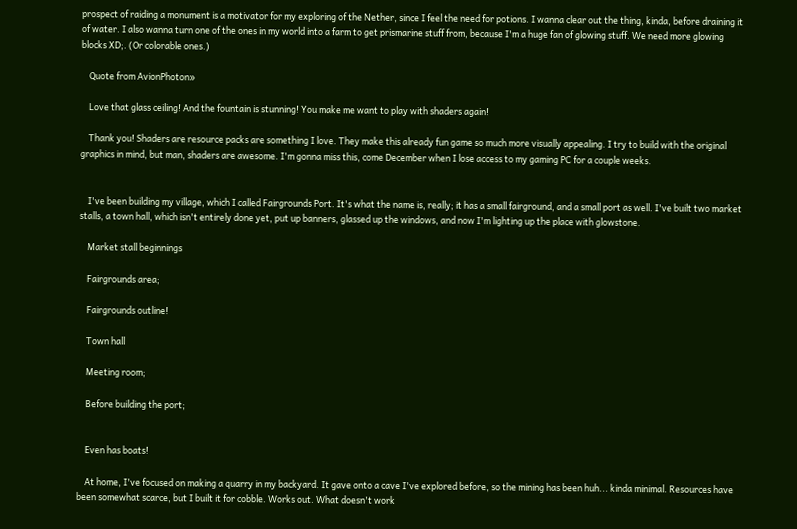prospect of raiding a monument is a motivator for my exploring of the Nether, since I feel the need for potions. I wanna clear out the thing, kinda, before draining it of water. I also wanna turn one of the ones in my world into a farm to get prismarine stuff from, because I'm a huge fan of glowing stuff. We need more glowing blocks XD;. (Or colorable ones.)

    Quote from AvionPhoton»

    Love that glass ceiling! And the fountain is stunning! You make me want to play with shaders again!

    Thank you! Shaders are resource packs are something I love. They make this already fun game so much more visually appealing. I try to build with the original graphics in mind, but man, shaders are awesome. I'm gonna miss this, come December when I lose access to my gaming PC for a couple weeks.


    I've been building my village, which I called Fairgrounds Port. It's what the name is, really; it has a small fairground, and a small port as well. I've built two market stalls, a town hall, which isn't entirely done yet, put up banners, glassed up the windows, and now I'm lighting up the place with glowstone.

    Market stall beginnings

    Fairgrounds area;

    Fairgrounds outline!

    Town hall

    Meeting room;

    Before building the port;


    Even has boats!

    At home, I've focused on making a quarry in my backyard. It gave onto a cave I've explored before, so the mining has been huh... kinda minimal. Resources have been somewhat scarce, but I built it for cobble. Works out. What doesn't work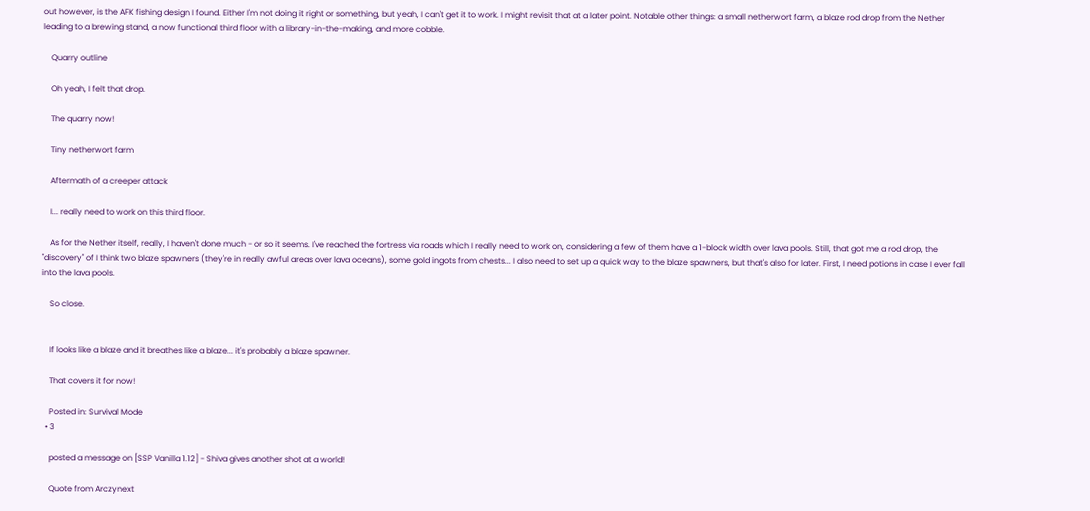out however, is the AFK fishing design I found. Either I'm not doing it right or something, but yeah, I can't get it to work. I might revisit that at a later point. Notable other things: a small netherwort farm, a blaze rod drop from the Nether leading to a brewing stand, a now functional third floor with a library-in-the-making, and more cobble.

    Quarry outline

    Oh yeah, I felt that drop.

    The quarry now!

    Tiny netherwort farm

    Aftermath of a creeper attack

    I... really need to work on this third floor.

    As for the Nether itself, really, I haven't done much - or so it seems. I've reached the fortress via roads which I really need to work on, considering a few of them have a 1-block width over lava pools. Still, that got me a rod drop, the "discovery" of I think two blaze spawners (they're in really awful areas over lava oceans), some gold ingots from chests... I also need to set up a quick way to the blaze spawners, but that's also for later. First, I need potions in case I ever fall into the lava pools.

    So close.


    If looks like a blaze and it breathes like a blaze... it's probably a blaze spawner.

    That covers it for now!

    Posted in: Survival Mode
  • 3

    posted a message on [SSP Vanilla 1.12] - Shiva gives another shot at a world!

    Quote from Arczynext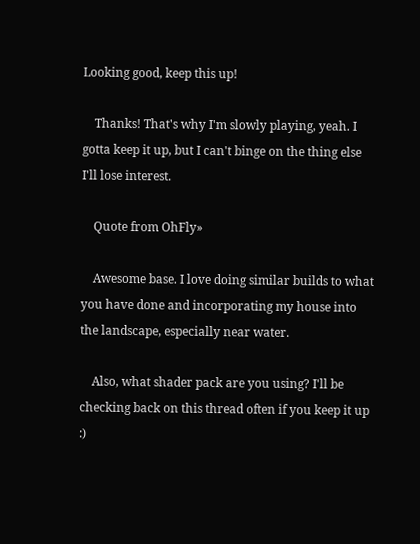Looking good, keep this up!

    Thanks! That's why I'm slowly playing, yeah. I gotta keep it up, but I can't binge on the thing else I'll lose interest.

    Quote from OhFly»

    Awesome base. I love doing similar builds to what you have done and incorporating my house into the landscape, especially near water.

    Also, what shader pack are you using? I'll be checking back on this thread often if you keep it up :)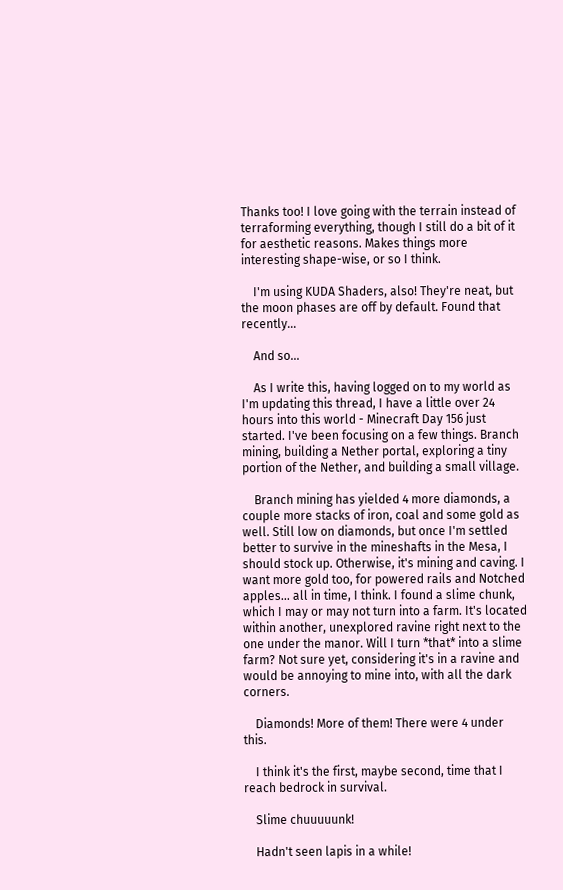Thanks too! I love going with the terrain instead of terraforming everything, though I still do a bit of it for aesthetic reasons. Makes things more interesting shape-wise, or so I think.

    I'm using KUDA Shaders, also! They're neat, but the moon phases are off by default. Found that recently...

    And so...

    As I write this, having logged on to my world as I'm updating this thread, I have a little over 24 hours into this world - Minecraft Day 156 just started. I've been focusing on a few things. Branch mining, building a Nether portal, exploring a tiny portion of the Nether, and building a small village.

    Branch mining has yielded 4 more diamonds, a couple more stacks of iron, coal and some gold as well. Still low on diamonds, but once I'm settled better to survive in the mineshafts in the Mesa, I should stock up. Otherwise, it's mining and caving. I want more gold too, for powered rails and Notched apples... all in time, I think. I found a slime chunk, which I may or may not turn into a farm. It's located within another, unexplored ravine right next to the one under the manor. Will I turn *that* into a slime farm? Not sure yet, considering it's in a ravine and would be annoying to mine into, with all the dark corners.

    Diamonds! More of them! There were 4 under this.

    I think it's the first, maybe second, time that I reach bedrock in survival.

    Slime chuuuuunk!

    Hadn't seen lapis in a while!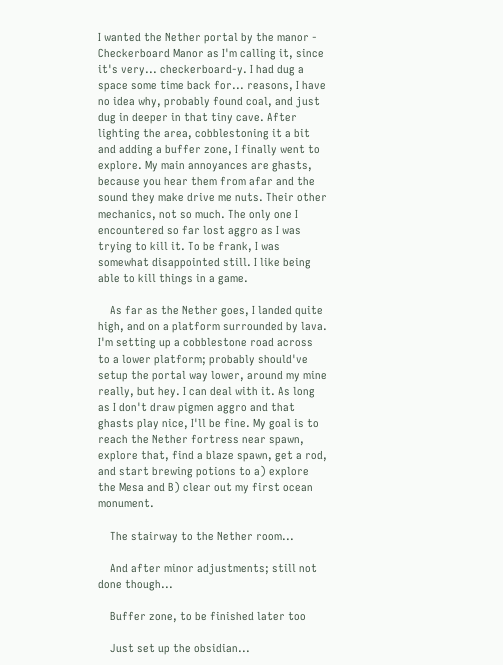I wanted the Nether portal by the manor - Checkerboard Manor as I'm calling it, since it's very... checkerboard-y. I had dug a space some time back for... reasons, I have no idea why, probably found coal, and just dug in deeper in that tiny cave. After lighting the area, cobblestoning it a bit and adding a buffer zone, I finally went to explore. My main annoyances are ghasts, because you hear them from afar and the sound they make drive me nuts. Their other mechanics, not so much. The only one I encountered so far lost aggro as I was trying to kill it. To be frank, I was somewhat disappointed still. I like being able to kill things in a game.

    As far as the Nether goes, I landed quite high, and on a platform surrounded by lava. I'm setting up a cobblestone road across to a lower platform; probably should've setup the portal way lower, around my mine really, but hey. I can deal with it. As long as I don't draw pigmen aggro and that ghasts play nice, I'll be fine. My goal is to reach the Nether fortress near spawn, explore that, find a blaze spawn, get a rod, and start brewing potions to a) explore the Mesa and B) clear out my first ocean monument.

    The stairway to the Nether room...

    And after minor adjustments; still not done though...

    Buffer zone, to be finished later too

    Just set up the obsidian...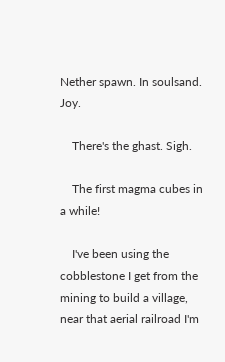Nether spawn. In soulsand. Joy.

    There's the ghast. Sigh.

    The first magma cubes in a while!

    I've been using the cobblestone I get from the mining to build a village, near that aerial railroad I'm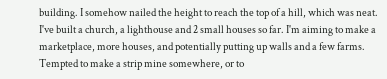building. I somehow nailed the height to reach the top of a hill, which was neat. I've built a church, a lighthouse and 2 small houses so far. I'm aiming to make a marketplace, more houses, and potentially putting up walls and a few farms. Tempted to make a strip mine somewhere, or to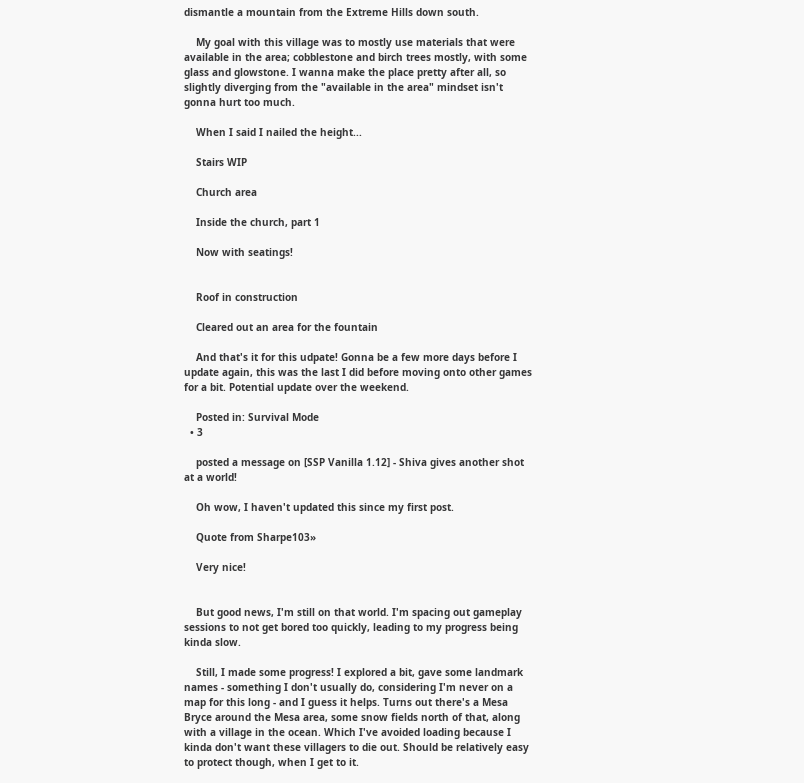dismantle a mountain from the Extreme Hills down south.

    My goal with this village was to mostly use materials that were available in the area; cobblestone and birch trees mostly, with some glass and glowstone. I wanna make the place pretty after all, so slightly diverging from the "available in the area" mindset isn't gonna hurt too much.

    When I said I nailed the height...

    Stairs WIP

    Church area

    Inside the church, part 1

    Now with seatings!


    Roof in construction

    Cleared out an area for the fountain

    And that's it for this udpate! Gonna be a few more days before I update again, this was the last I did before moving onto other games for a bit. Potential update over the weekend.

    Posted in: Survival Mode
  • 3

    posted a message on [SSP Vanilla 1.12] - Shiva gives another shot at a world!

    Oh wow, I haven't updated this since my first post.

    Quote from Sharpe103»

    Very nice!


    But good news, I'm still on that world. I'm spacing out gameplay sessions to not get bored too quickly, leading to my progress being kinda slow.

    Still, I made some progress! I explored a bit, gave some landmark names - something I don't usually do, considering I'm never on a map for this long - and I guess it helps. Turns out there's a Mesa Bryce around the Mesa area, some snow fields north of that, along with a village in the ocean. Which I've avoided loading because I kinda don't want these villagers to die out. Should be relatively easy to protect though, when I get to it.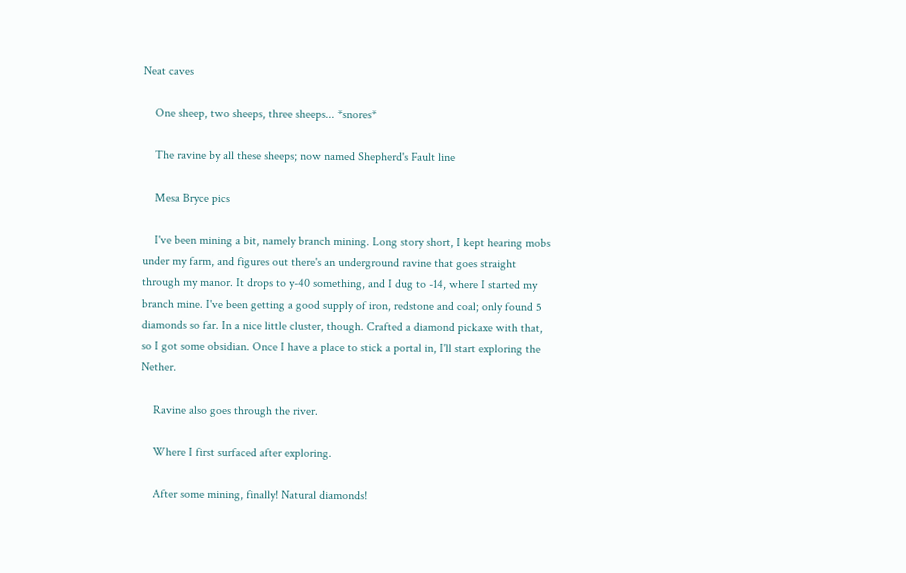Neat caves

    One sheep, two sheeps, three sheeps... *snores*

    The ravine by all these sheeps; now named Shepherd's Fault line

    Mesa Bryce pics

    I've been mining a bit, namely branch mining. Long story short, I kept hearing mobs under my farm, and figures out there's an underground ravine that goes straight through my manor. It drops to y-40 something, and I dug to -14, where I started my branch mine. I've been getting a good supply of iron, redstone and coal; only found 5 diamonds so far. In a nice little cluster, though. Crafted a diamond pickaxe with that, so I got some obsidian. Once I have a place to stick a portal in, I'll start exploring the Nether.

    Ravine also goes through the river.

    Where I first surfaced after exploring.

    After some mining, finally! Natural diamonds!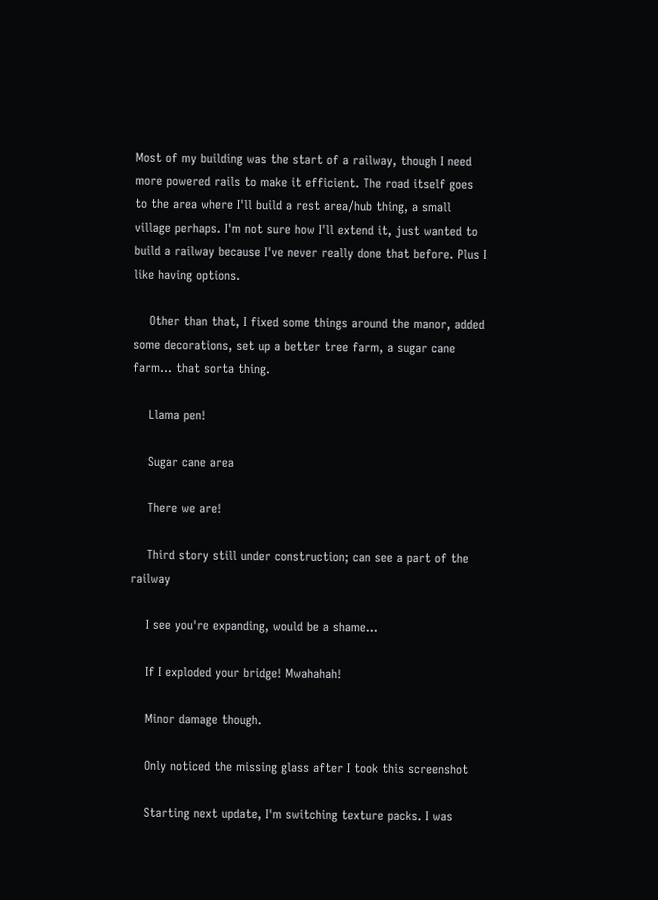Most of my building was the start of a railway, though I need more powered rails to make it efficient. The road itself goes to the area where I'll build a rest area/hub thing, a small village perhaps. I'm not sure how I'll extend it, just wanted to build a railway because I've never really done that before. Plus I like having options.

    Other than that, I fixed some things around the manor, added some decorations, set up a better tree farm, a sugar cane farm... that sorta thing.

    Llama pen!

    Sugar cane area

    There we are!

    Third story still under construction; can see a part of the railway

    I see you're expanding, would be a shame...

    If I exploded your bridge! Mwahahah!

    Minor damage though.

    Only noticed the missing glass after I took this screenshot

    Starting next update, I'm switching texture packs. I was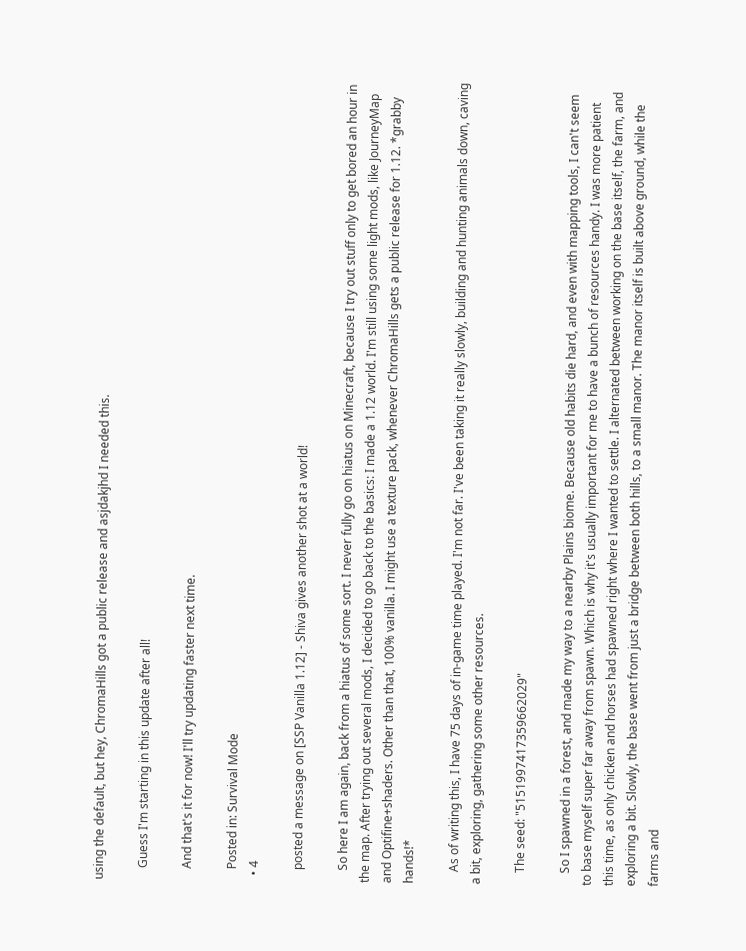using the default, but hey, ChromaHills got a public release and asjdakjhd I needed this.

    Guess I'm starting in this update after all!

    And that's it for now! I'll try updating faster next time.

    Posted in: Survival Mode
  • 4

    posted a message on [SSP Vanilla 1.12] - Shiva gives another shot at a world!

    So here I am again, back from a hiatus of some sort. I never fully go on hiatus on Minecraft, because I try out stuff only to get bored an hour in the map. After trying out several mods, I decided to go back to the basics: I made a 1.12 world. I'm still using some light mods, like JourneyMap and Optifine+shaders. Other than that, 100% vanilla. I might use a texture pack, whenever ChromaHills gets a public release for 1.12. *grabby hands!*

    As of writing this, I have 75 days of in-game time played. I'm not far. I've been taking it really slowly, building and hunting animals down, caving a bit, exploring, gathering some other resources.

    The seed: "5151997417359662029"

    So I spawned in a forest, and made my way to a nearby Plains biome. Because old habits die hard, and even with mapping tools, I can't seem to base myself super far away from spawn. Which is why it's usually important for me to have a bunch of resources handy. I was more patient this time, as only chicken and horses had spawned right where I wanted to settle. I alternated between working on the base itself, the farm, and exploring a bit. Slowly, the base went from just a bridge between both hills, to a small manor. The manor itself is built above ground, while the farms and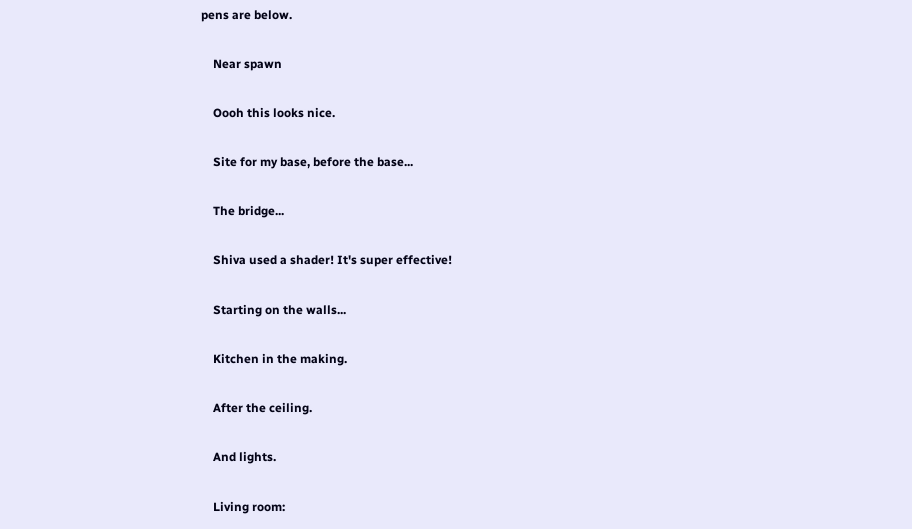pens are below.

    Near spawn

    Oooh this looks nice.

    Site for my base, before the base...

    The bridge...

    Shiva used a shader! It's super effective!

    Starting on the walls...

    Kitchen in the making.

    After the ceiling.

    And lights.

    Living room: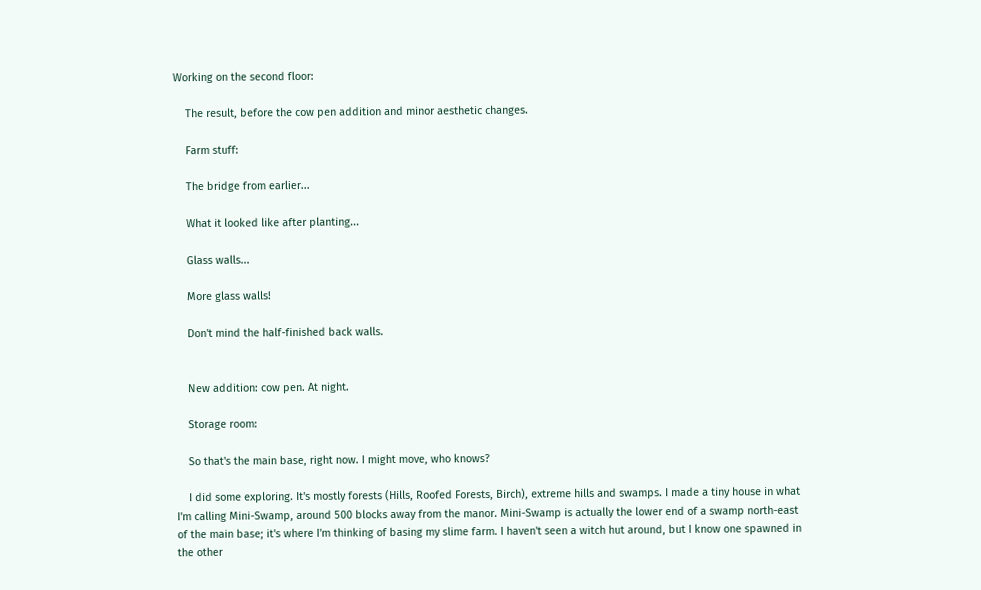Working on the second floor:

    The result, before the cow pen addition and minor aesthetic changes.

    Farm stuff:

    The bridge from earlier...

    What it looked like after planting...

    Glass walls...

    More glass walls!

    Don't mind the half-finished back walls.


    New addition: cow pen. At night.

    Storage room:

    So that's the main base, right now. I might move, who knows?

    I did some exploring. It's mostly forests (Hills, Roofed Forests, Birch), extreme hills and swamps. I made a tiny house in what I'm calling Mini-Swamp, around 500 blocks away from the manor. Mini-Swamp is actually the lower end of a swamp north-east of the main base; it's where I'm thinking of basing my slime farm. I haven't seen a witch hut around, but I know one spawned in the other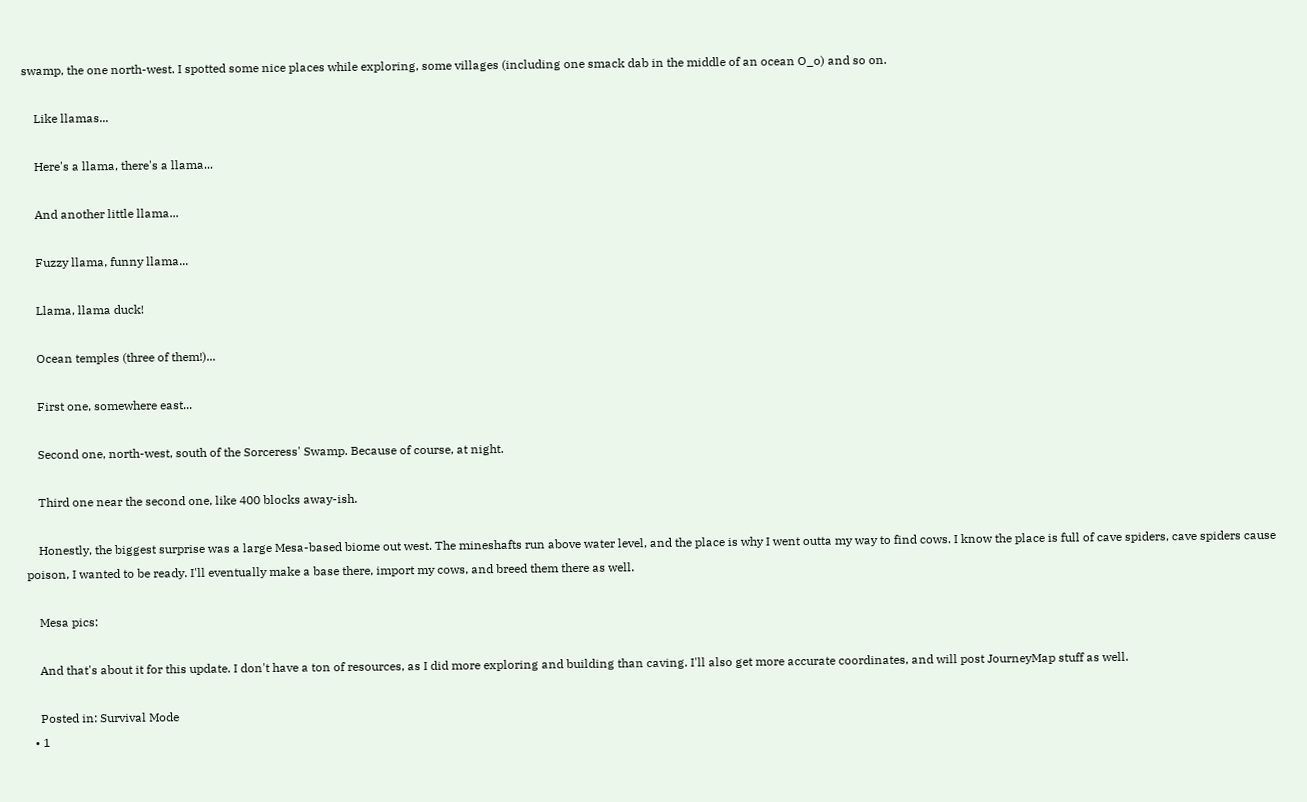swamp, the one north-west. I spotted some nice places while exploring, some villages (including one smack dab in the middle of an ocean O_o) and so on.

    Like llamas...

    Here's a llama, there's a llama...

    And another little llama...

    Fuzzy llama, funny llama...

    Llama, llama duck!

    Ocean temples (three of them!)...

    First one, somewhere east...

    Second one, north-west, south of the Sorceress' Swamp. Because of course, at night.

    Third one near the second one, like 400 blocks away-ish.

    Honestly, the biggest surprise was a large Mesa-based biome out west. The mineshafts run above water level, and the place is why I went outta my way to find cows. I know the place is full of cave spiders, cave spiders cause poison, I wanted to be ready. I'll eventually make a base there, import my cows, and breed them there as well.

    Mesa pics:

    And that's about it for this update. I don't have a ton of resources, as I did more exploring and building than caving. I'll also get more accurate coordinates, and will post JourneyMap stuff as well.

    Posted in: Survival Mode
  • 1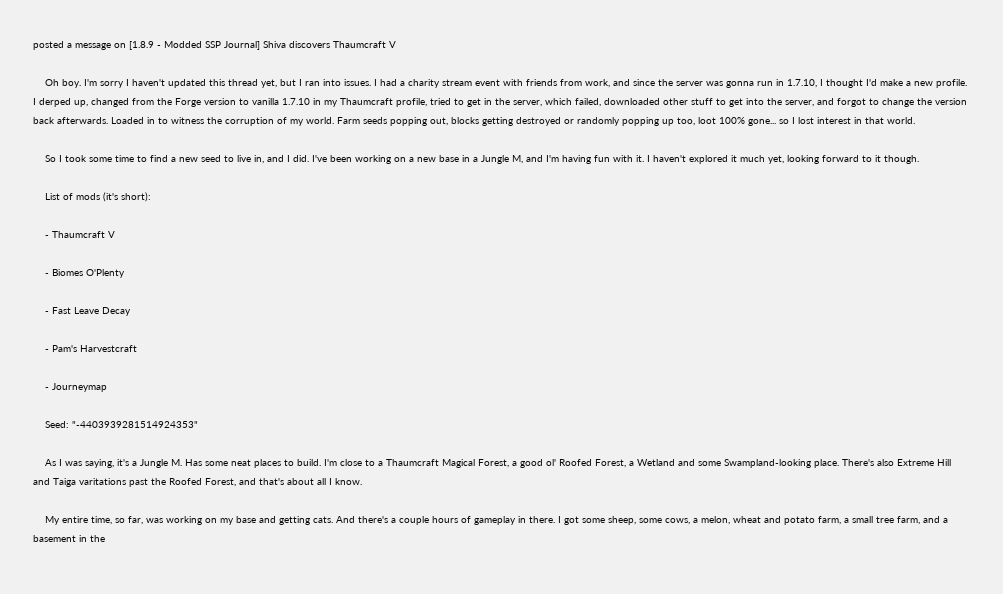posted a message on [1.8.9 - Modded SSP Journal] Shiva discovers Thaumcraft V

    Oh boy. I'm sorry I haven't updated this thread yet, but I ran into issues. I had a charity stream event with friends from work, and since the server was gonna run in 1.7.10, I thought I'd make a new profile. I derped up, changed from the Forge version to vanilla 1.7.10 in my Thaumcraft profile, tried to get in the server, which failed, downloaded other stuff to get into the server, and forgot to change the version back afterwards. Loaded in to witness the corruption of my world. Farm seeds popping out, blocks getting destroyed or randomly popping up too, loot 100% gone... so I lost interest in that world.

    So I took some time to find a new seed to live in, and I did. I've been working on a new base in a Jungle M, and I'm having fun with it. I haven't explored it much yet, looking forward to it though.

    List of mods (it's short):

    - Thaumcraft V

    - Biomes O'Plenty

    - Fast Leave Decay

    - Pam's Harvestcraft

    - Journeymap

    Seed: "-4403939281514924353"

    As I was saying, it's a Jungle M. Has some neat places to build. I'm close to a Thaumcraft Magical Forest, a good ol' Roofed Forest, a Wetland and some Swampland-looking place. There's also Extreme Hill and Taiga varitations past the Roofed Forest, and that's about all I know.

    My entire time, so far, was working on my base and getting cats. And there's a couple hours of gameplay in there. I got some sheep, some cows, a melon, wheat and potato farm, a small tree farm, and a basement in the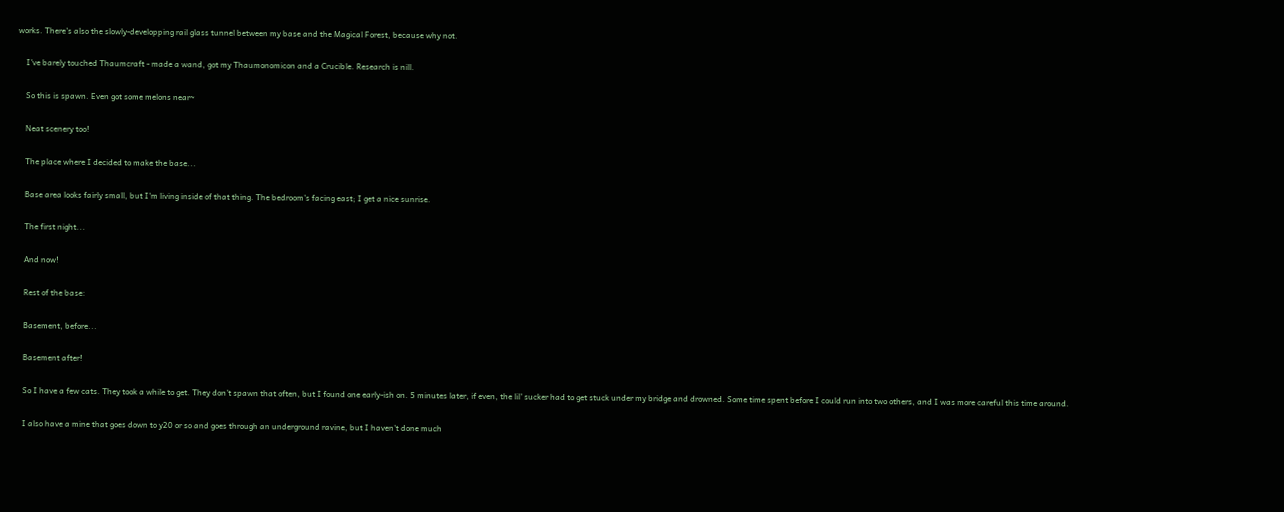works. There's also the slowly-developping rail glass tunnel between my base and the Magical Forest, because why not.

    I've barely touched Thaumcraft - made a wand, got my Thaumonomicon and a Crucible. Research is nill.

    So this is spawn. Even got some melons near~

    Neat scenery too!

    The place where I decided to make the base...

    Base area looks fairly small, but I'm living inside of that thing. The bedroom's facing east; I get a nice sunrise.

    The first night...

    And now!

    Rest of the base:

    Basement, before...

    Basement after!

    So I have a few cats. They took a while to get. They don't spawn that often, but I found one early-ish on. 5 minutes later, if even, the lil' sucker had to get stuck under my bridge and drowned. Some time spent before I could run into two others, and I was more careful this time around.

    I also have a mine that goes down to y20 or so and goes through an underground ravine, but I haven't done much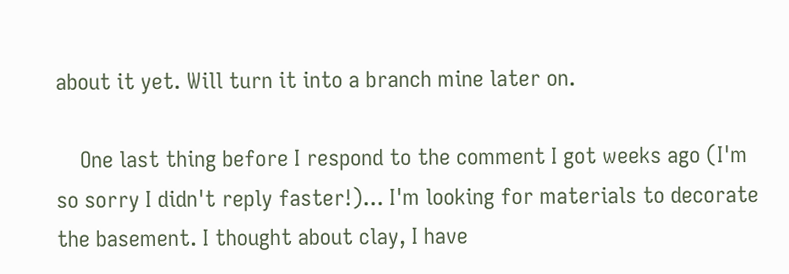about it yet. Will turn it into a branch mine later on.

    One last thing before I respond to the comment I got weeks ago (I'm so sorry I didn't reply faster!)... I'm looking for materials to decorate the basement. I thought about clay, I have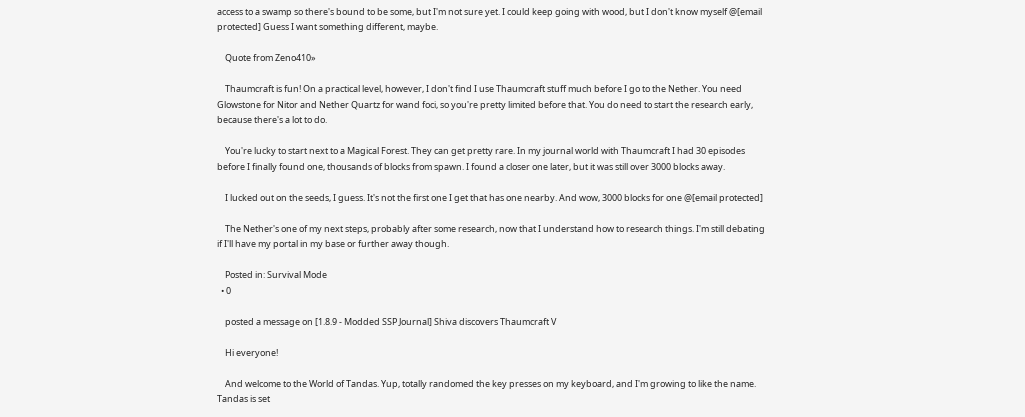access to a swamp so there's bound to be some, but I'm not sure yet. I could keep going with wood, but I don't know myself @[email protected] Guess I want something different, maybe.

    Quote from Zeno410»

    Thaumcraft is fun! On a practical level, however, I don't find I use Thaumcraft stuff much before I go to the Nether. You need Glowstone for Nitor and Nether Quartz for wand foci, so you're pretty limited before that. You do need to start the research early, because there's a lot to do.

    You're lucky to start next to a Magical Forest. They can get pretty rare. In my journal world with Thaumcraft I had 30 episodes before I finally found one, thousands of blocks from spawn. I found a closer one later, but it was still over 3000 blocks away.

    I lucked out on the seeds, I guess. It's not the first one I get that has one nearby. And wow, 3000 blocks for one @[email protected]

    The Nether's one of my next steps, probably after some research, now that I understand how to research things. I'm still debating if I'll have my portal in my base or further away though.

    Posted in: Survival Mode
  • 0

    posted a message on [1.8.9 - Modded SSP Journal] Shiva discovers Thaumcraft V

    Hi everyone!

    And welcome to the World of Tandas. Yup, totally randomed the key presses on my keyboard, and I'm growing to like the name. Tandas is set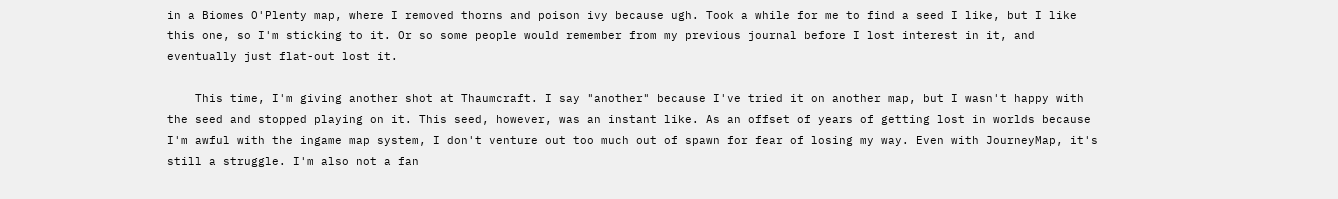in a Biomes O'Plenty map, where I removed thorns and poison ivy because ugh. Took a while for me to find a seed I like, but I like this one, so I'm sticking to it. Or so some people would remember from my previous journal before I lost interest in it, and eventually just flat-out lost it.

    This time, I'm giving another shot at Thaumcraft. I say "another" because I've tried it on another map, but I wasn't happy with the seed and stopped playing on it. This seed, however, was an instant like. As an offset of years of getting lost in worlds because I'm awful with the ingame map system, I don't venture out too much out of spawn for fear of losing my way. Even with JourneyMap, it's still a struggle. I'm also not a fan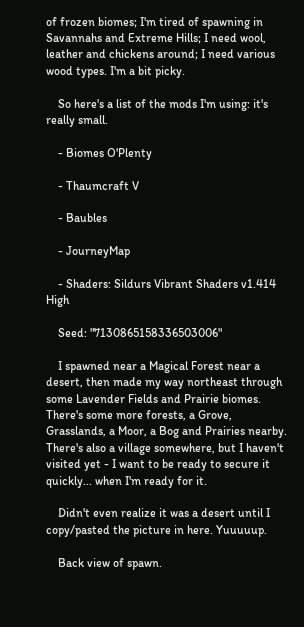of frozen biomes; I'm tired of spawning in Savannahs and Extreme Hills; I need wool, leather and chickens around; I need various wood types. I'm a bit picky.

    So here's a list of the mods I'm using: it's really small.

    - Biomes O'Plenty

    - Thaumcraft V

    - Baubles

    - JourneyMap

    - Shaders: Sildurs Vibrant Shaders v1.414 High

    Seed: "7130865158336503006"

    I spawned near a Magical Forest near a desert, then made my way northeast through some Lavender Fields and Prairie biomes. There's some more forests, a Grove, Grasslands, a Moor, a Bog and Prairies nearby. There's also a village somewhere, but I haven't visited yet - I want to be ready to secure it quickly... when I'm ready for it.

    Didn't even realize it was a desert until I copy/pasted the picture in here. Yuuuuup.

    Back view of spawn.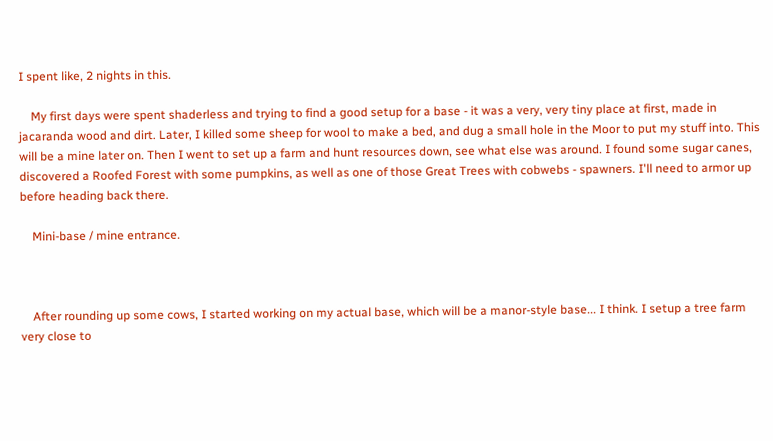I spent like, 2 nights in this.

    My first days were spent shaderless and trying to find a good setup for a base - it was a very, very tiny place at first, made in jacaranda wood and dirt. Later, I killed some sheep for wool to make a bed, and dug a small hole in the Moor to put my stuff into. This will be a mine later on. Then I went to set up a farm and hunt resources down, see what else was around. I found some sugar canes, discovered a Roofed Forest with some pumpkins, as well as one of those Great Trees with cobwebs - spawners. I'll need to armor up before heading back there.

    Mini-base / mine entrance.



    After rounding up some cows, I started working on my actual base, which will be a manor-style base... I think. I setup a tree farm very close to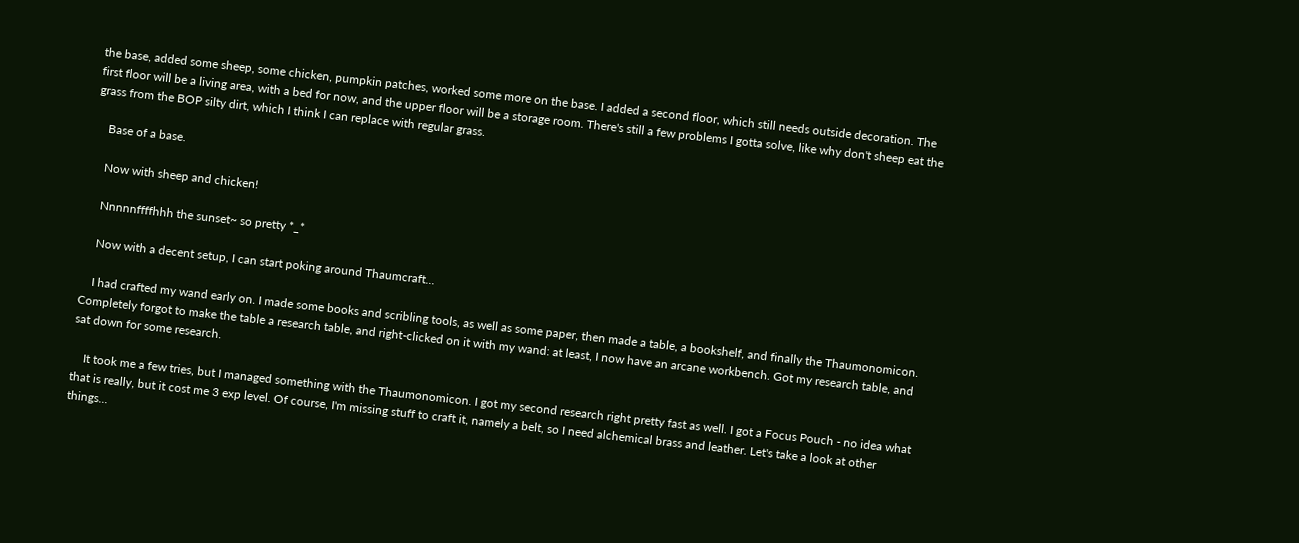the base, added some sheep, some chicken, pumpkin patches, worked some more on the base. I added a second floor, which still needs outside decoration. The first floor will be a living area, with a bed for now, and the upper floor will be a storage room. There's still a few problems I gotta solve, like why don't sheep eat the grass from the BOP silty dirt, which I think I can replace with regular grass.

    Base of a base.

    Now with sheep and chicken!

    Nnnnnffffhhh the sunset~ so pretty *_*

    Now with a decent setup, I can start poking around Thaumcraft...

    I had crafted my wand early on. I made some books and scribling tools, as well as some paper, then made a table, a bookshelf, and finally the Thaumonomicon. Completely forgot to make the table a research table, and right-clicked on it with my wand: at least, I now have an arcane workbench. Got my research table, and sat down for some research.

    It took me a few tries, but I managed something with the Thaumonomicon. I got my second research right pretty fast as well. I got a Focus Pouch - no idea what that is really, but it cost me 3 exp level. Of course, I'm missing stuff to craft it, namely a belt, so I need alchemical brass and leather. Let's take a look at other things...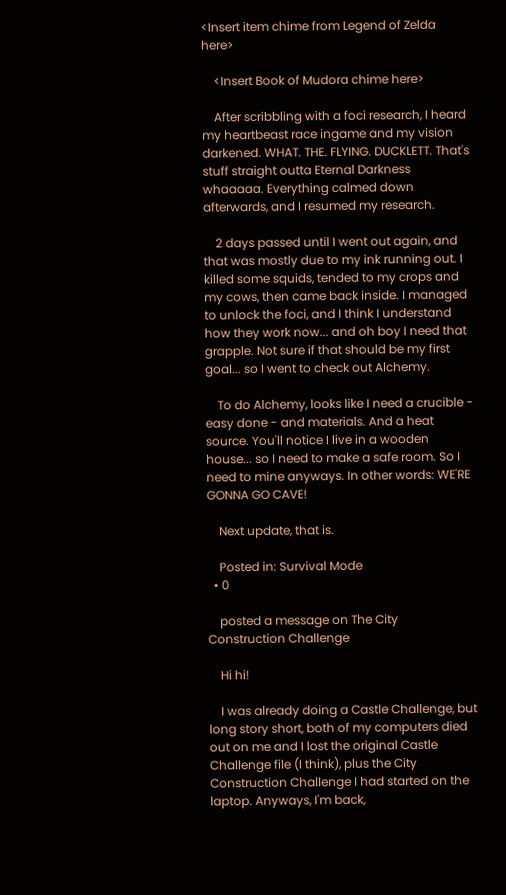<Insert item chime from Legend of Zelda here>

    <Insert Book of Mudora chime here>

    After scribbling with a foci research, I heard my heartbeast race ingame and my vision darkened. WHAT. THE. FLYING. DUCKLETT. That's stuff straight outta Eternal Darkness whaaaaa. Everything calmed down afterwards, and I resumed my research.

    2 days passed until I went out again, and that was mostly due to my ink running out. I killed some squids, tended to my crops and my cows, then came back inside. I managed to unlock the foci, and I think I understand how they work now... and oh boy I need that grapple. Not sure if that should be my first goal... so I went to check out Alchemy.

    To do Alchemy, looks like I need a crucible - easy done - and materials. And a heat source. You'll notice I live in a wooden house... so I need to make a safe room. So I need to mine anyways. In other words: WE'RE GONNA GO CAVE!

    Next update, that is.

    Posted in: Survival Mode
  • 0

    posted a message on The City Construction Challenge

    Hi hi!

    I was already doing a Castle Challenge, but long story short, both of my computers died out on me and I lost the original Castle Challenge file (I think), plus the City Construction Challenge I had started on the laptop. Anyways, I'm back,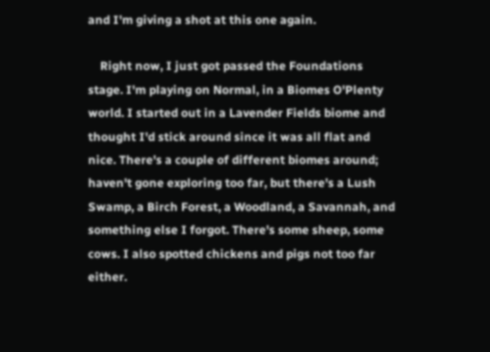and I'm giving a shot at this one again.

    Right now, I just got passed the Foundations stage. I'm playing on Normal, in a Biomes O'Plenty world. I started out in a Lavender Fields biome and thought I'd stick around since it was all flat and nice. There's a couple of different biomes around; haven't gone exploring too far, but there's a Lush Swamp, a Birch Forest, a Woodland, a Savannah, and something else I forgot. There's some sheep, some cows. I also spotted chickens and pigs not too far either.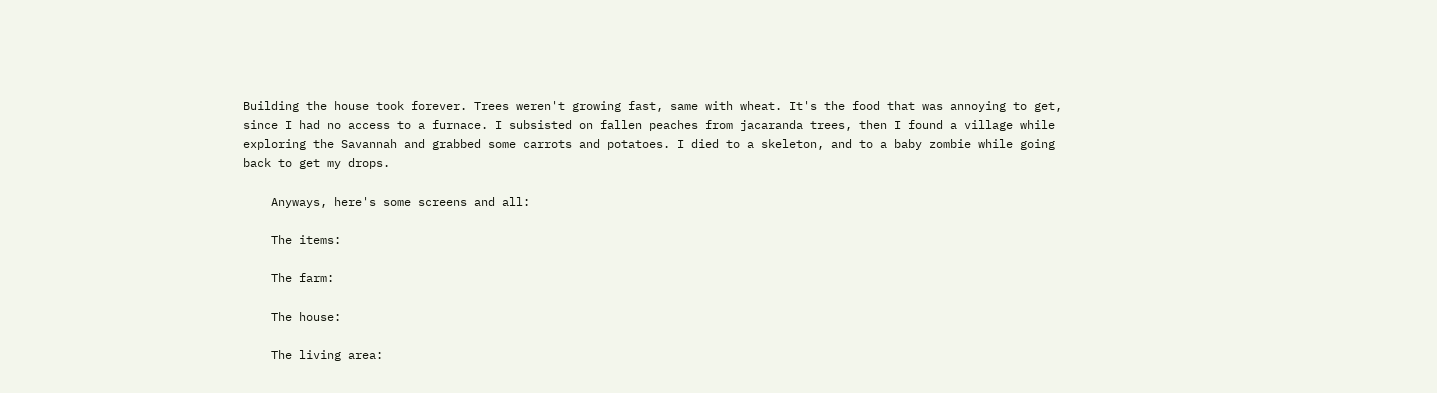Building the house took forever. Trees weren't growing fast, same with wheat. It's the food that was annoying to get, since I had no access to a furnace. I subsisted on fallen peaches from jacaranda trees, then I found a village while exploring the Savannah and grabbed some carrots and potatoes. I died to a skeleton, and to a baby zombie while going back to get my drops.

    Anyways, here's some screens and all:

    The items:

    The farm:

    The house:

    The living area: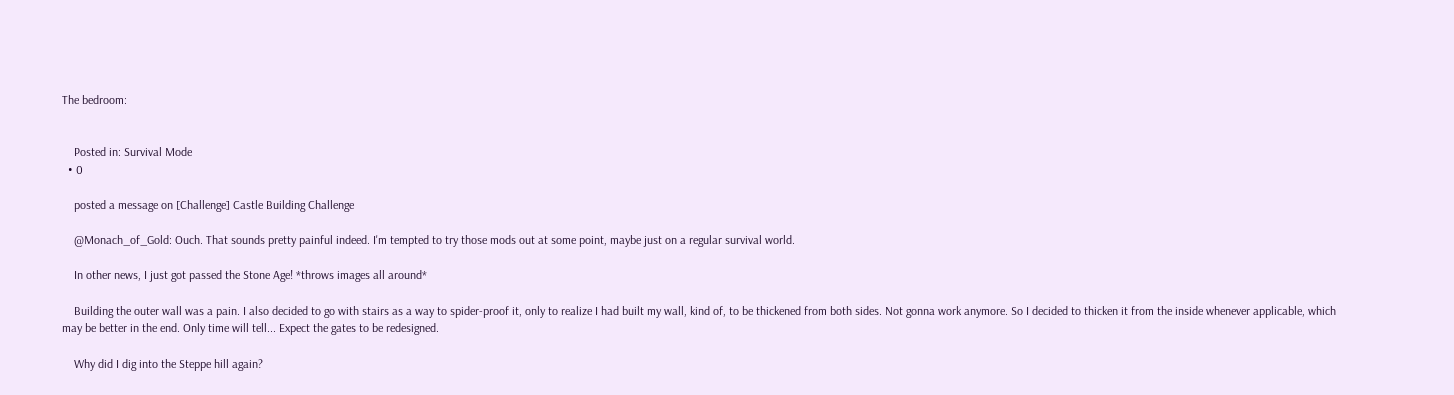The bedroom:


    Posted in: Survival Mode
  • 0

    posted a message on [Challenge] Castle Building Challenge

    @Monach_of_Gold: Ouch. That sounds pretty painful indeed. I'm tempted to try those mods out at some point, maybe just on a regular survival world.

    In other news, I just got passed the Stone Age! *throws images all around*

    Building the outer wall was a pain. I also decided to go with stairs as a way to spider-proof it, only to realize I had built my wall, kind of, to be thickened from both sides. Not gonna work anymore. So I decided to thicken it from the inside whenever applicable, which may be better in the end. Only time will tell... Expect the gates to be redesigned.

    Why did I dig into the Steppe hill again?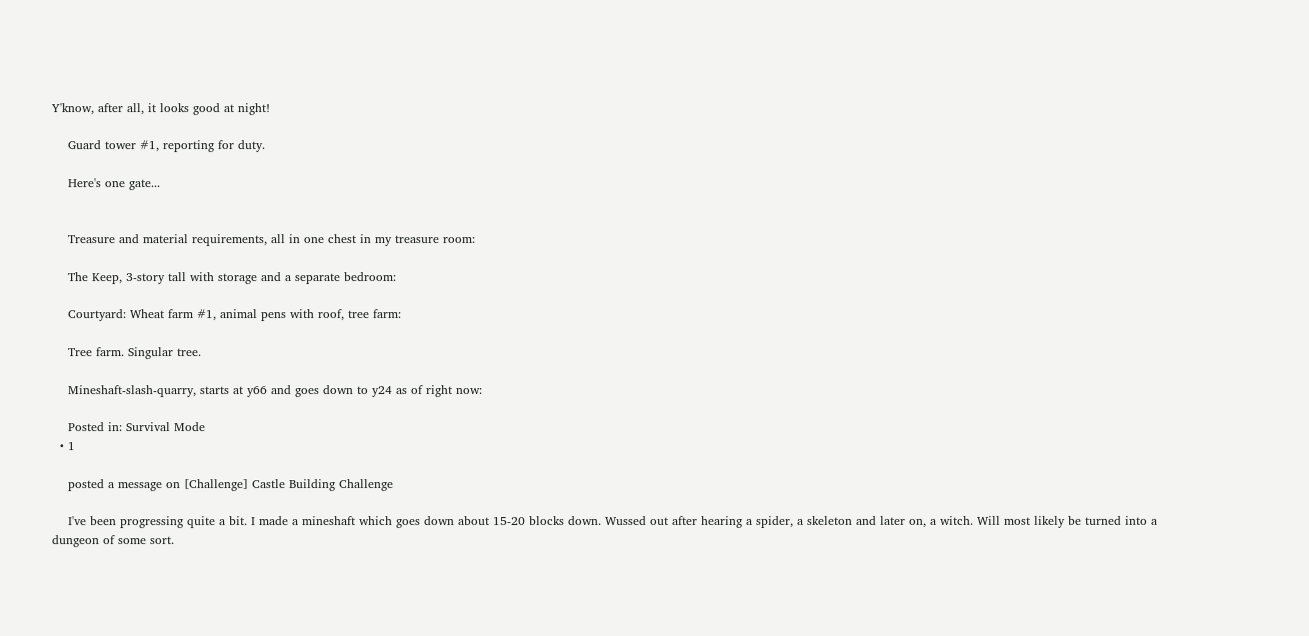Y'know, after all, it looks good at night!

    Guard tower #1, reporting for duty.

    Here's one gate...


    Treasure and material requirements, all in one chest in my treasure room:

    The Keep, 3-story tall with storage and a separate bedroom:

    Courtyard: Wheat farm #1, animal pens with roof, tree farm:

    Tree farm. Singular tree.

    Mineshaft-slash-quarry, starts at y66 and goes down to y24 as of right now:

    Posted in: Survival Mode
  • 1

    posted a message on [Challenge] Castle Building Challenge

    I've been progressing quite a bit. I made a mineshaft which goes down about 15-20 blocks down. Wussed out after hearing a spider, a skeleton and later on, a witch. Will most likely be turned into a dungeon of some sort.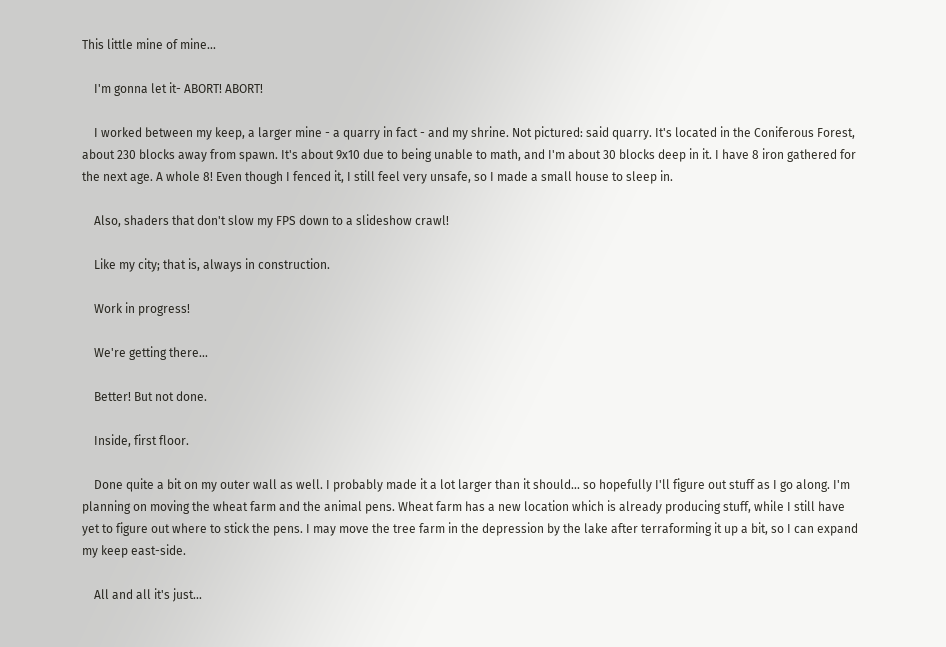This little mine of mine...

    I'm gonna let it- ABORT! ABORT!

    I worked between my keep, a larger mine - a quarry in fact - and my shrine. Not pictured: said quarry. It's located in the Coniferous Forest, about 230 blocks away from spawn. It's about 9x10 due to being unable to math, and I'm about 30 blocks deep in it. I have 8 iron gathered for the next age. A whole 8! Even though I fenced it, I still feel very unsafe, so I made a small house to sleep in.

    Also, shaders that don't slow my FPS down to a slideshow crawl!

    Like my city; that is, always in construction.

    Work in progress!

    We're getting there...

    Better! But not done.

    Inside, first floor.

    Done quite a bit on my outer wall as well. I probably made it a lot larger than it should... so hopefully I'll figure out stuff as I go along. I'm planning on moving the wheat farm and the animal pens. Wheat farm has a new location which is already producing stuff, while I still have yet to figure out where to stick the pens. I may move the tree farm in the depression by the lake after terraforming it up a bit, so I can expand my keep east-side.

    All and all it's just...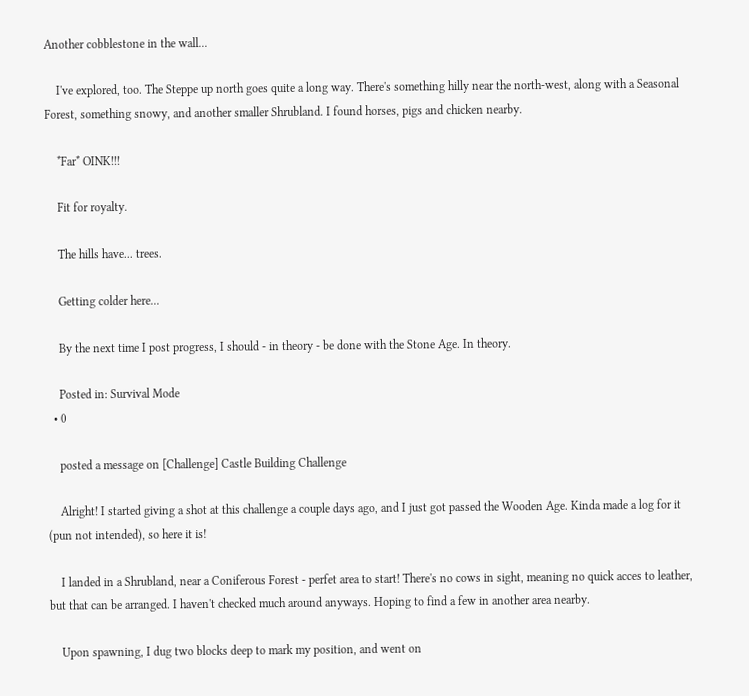Another cobblestone in the wall...

    I've explored, too. The Steppe up north goes quite a long way. There's something hilly near the north-west, along with a Seasonal Forest, something snowy, and another smaller Shrubland. I found horses, pigs and chicken nearby.

    *Far* OINK!!!

    Fit for royalty.

    The hills have... trees.

    Getting colder here...

    By the next time I post progress, I should - in theory - be done with the Stone Age. In theory.

    Posted in: Survival Mode
  • 0

    posted a message on [Challenge] Castle Building Challenge

    Alright! I started giving a shot at this challenge a couple days ago, and I just got passed the Wooden Age. Kinda made a log for it (pun not intended), so here it is!

    I landed in a Shrubland, near a Coniferous Forest - perfet area to start! There's no cows in sight, meaning no quick acces to leather, but that can be arranged. I haven't checked much around anyways. Hoping to find a few in another area nearby.

    Upon spawning, I dug two blocks deep to mark my position, and went on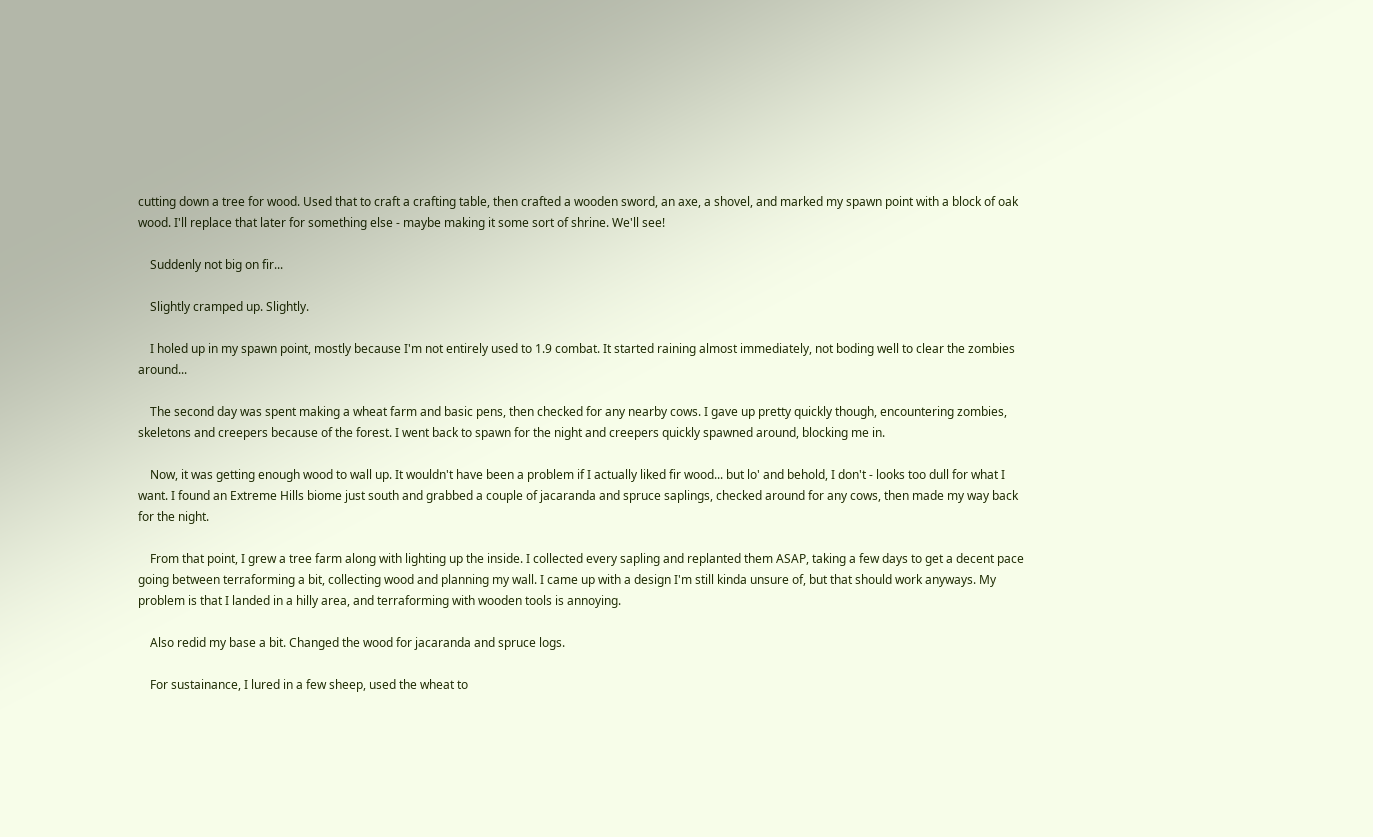cutting down a tree for wood. Used that to craft a crafting table, then crafted a wooden sword, an axe, a shovel, and marked my spawn point with a block of oak wood. I'll replace that later for something else - maybe making it some sort of shrine. We'll see!

    Suddenly not big on fir...

    Slightly cramped up. Slightly.

    I holed up in my spawn point, mostly because I'm not entirely used to 1.9 combat. It started raining almost immediately, not boding well to clear the zombies around...

    The second day was spent making a wheat farm and basic pens, then checked for any nearby cows. I gave up pretty quickly though, encountering zombies, skeletons and creepers because of the forest. I went back to spawn for the night and creepers quickly spawned around, blocking me in.

    Now, it was getting enough wood to wall up. It wouldn't have been a problem if I actually liked fir wood... but lo' and behold, I don't - looks too dull for what I want. I found an Extreme Hills biome just south and grabbed a couple of jacaranda and spruce saplings, checked around for any cows, then made my way back for the night.

    From that point, I grew a tree farm along with lighting up the inside. I collected every sapling and replanted them ASAP, taking a few days to get a decent pace going between terraforming a bit, collecting wood and planning my wall. I came up with a design I'm still kinda unsure of, but that should work anyways. My problem is that I landed in a hilly area, and terraforming with wooden tools is annoying.

    Also redid my base a bit. Changed the wood for jacaranda and spruce logs.

    For sustainance, I lured in a few sheep, used the wheat to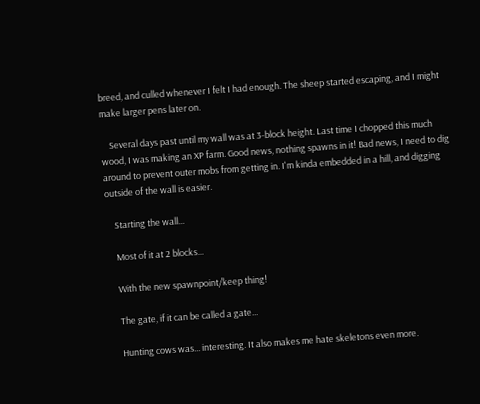breed, and culled whenever I felt I had enough. The sheep started escaping, and I might make larger pens later on.

    Several days past until my wall was at 3-block height. Last time I chopped this much wood, I was making an XP farm. Good news, nothing spawns in it! Bad news, I need to dig around to prevent outer mobs from getting in. I'm kinda embedded in a hill, and digging outside of the wall is easier.

    Starting the wall...

    Most of it at 2 blocks...

    With the new spawnpoint/keep thing!

    The gate, if it can be called a gate...

    Hunting cows was... interesting. It also makes me hate skeletons even more.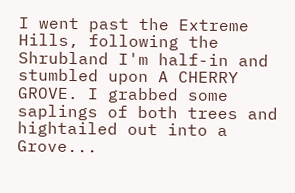I went past the Extreme Hills, following the Shrubland I'm half-in and stumbled upon A CHERRY GROVE. I grabbed some saplings of both trees and hightailed out into a Grove...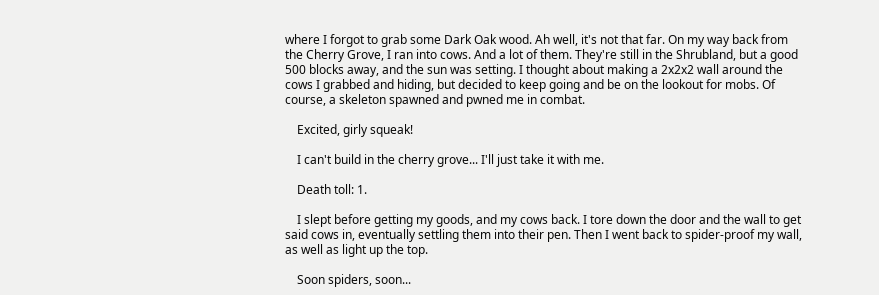where I forgot to grab some Dark Oak wood. Ah well, it's not that far. On my way back from the Cherry Grove, I ran into cows. And a lot of them. They're still in the Shrubland, but a good 500 blocks away, and the sun was setting. I thought about making a 2x2x2 wall around the cows I grabbed and hiding, but decided to keep going and be on the lookout for mobs. Of course, a skeleton spawned and pwned me in combat.

    Excited, girly squeak!

    I can't build in the cherry grove... I'll just take it with me.

    Death toll: 1.

    I slept before getting my goods, and my cows back. I tore down the door and the wall to get said cows in, eventually settling them into their pen. Then I went back to spider-proof my wall, as well as light up the top.

    Soon spiders, soon...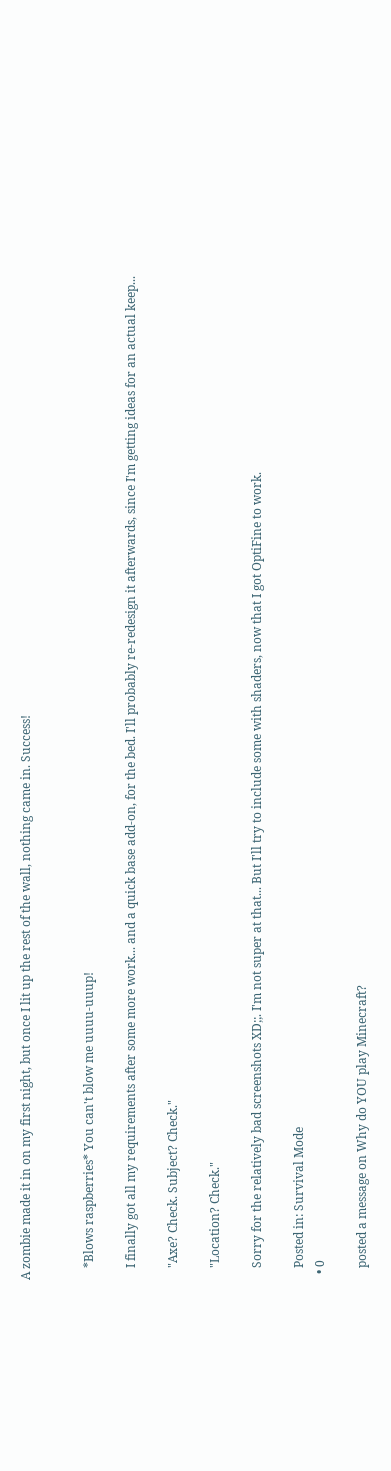A zombie made it in on my first night, but once I lit up the rest of the wall, nothing came in. Success!


    *Blows raspberries* You can't blow me uuuu-uuup!

    I finally got all my requirements after some more work... and a quick base add-on, for the bed. I'll probably re-redesign it afterwards, since I'm getting ideas for an actual keep...

    "Axe? Check. Subject? Check."

    "Location? Check."

    Sorry for the relatively bad screenshots XD;;. I'm not super at that... But I'll try to include some with shaders, now that I got OptiFine to work.

    Posted in: Survival Mode
  • 0

    posted a message on Why do YOU play Minecraft?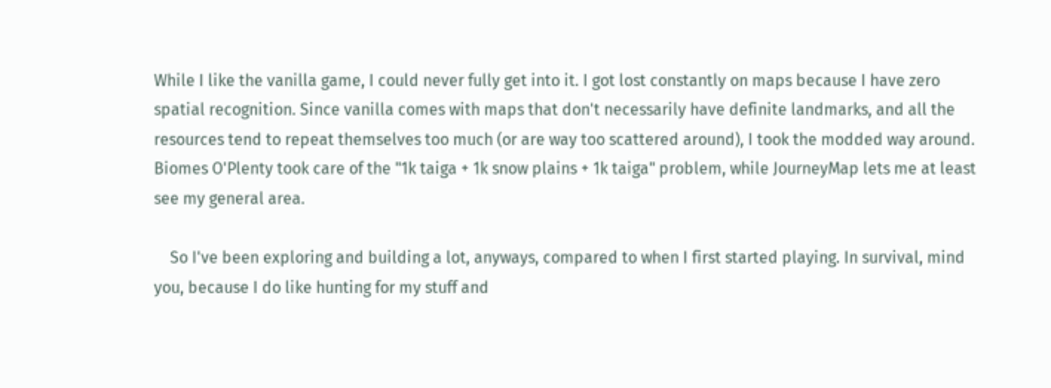While I like the vanilla game, I could never fully get into it. I got lost constantly on maps because I have zero spatial recognition. Since vanilla comes with maps that don't necessarily have definite landmarks, and all the resources tend to repeat themselves too much (or are way too scattered around), I took the modded way around. Biomes O'Plenty took care of the "1k taiga + 1k snow plains + 1k taiga" problem, while JourneyMap lets me at least see my general area.

    So I've been exploring and building a lot, anyways, compared to when I first started playing. In survival, mind you, because I do like hunting for my stuff and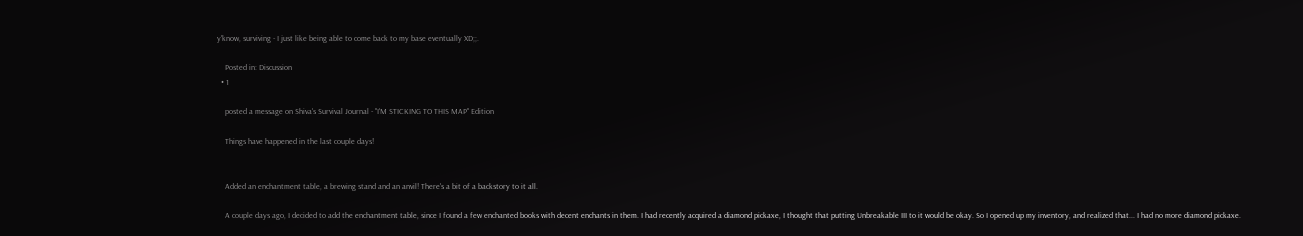y'know, surviving - I just like being able to come back to my base eventually XD;;.

    Posted in: Discussion
  • 1

    posted a message on Shiva's Survival Journal - "I'M STICKING TO THIS MAP" Edition

    Things have happened in the last couple days!


    Added an enchantment table, a brewing stand and an anvil! There's a bit of a backstory to it all.

    A couple days ago, I decided to add the enchantment table, since I found a few enchanted books with decent enchants in them. I had recently acquired a diamond pickaxe, I thought that putting Unbreakable III to it would be okay. So I opened up my inventory, and realized that... I had no more diamond pickaxe.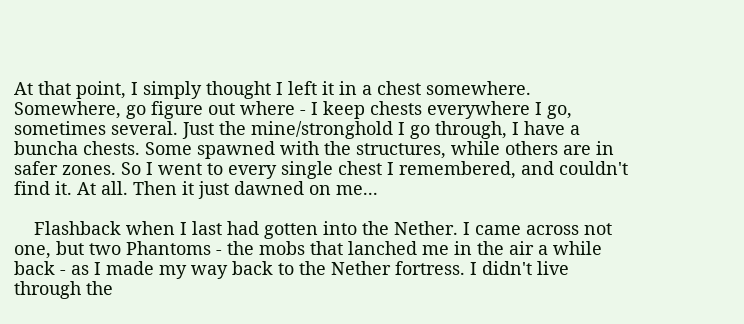At that point, I simply thought I left it in a chest somewhere. Somewhere, go figure out where - I keep chests everywhere I go, sometimes several. Just the mine/stronghold I go through, I have a buncha chests. Some spawned with the structures, while others are in safer zones. So I went to every single chest I remembered, and couldn't find it. At all. Then it just dawned on me...

    Flashback when I last had gotten into the Nether. I came across not one, but two Phantoms - the mobs that lanched me in the air a while back - as I made my way back to the Nether fortress. I didn't live through the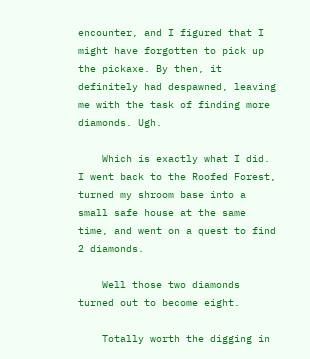encounter, and I figured that I might have forgotten to pick up the pickaxe. By then, it definitely had despawned, leaving me with the task of finding more diamonds. Ugh.

    Which is exactly what I did. I went back to the Roofed Forest, turned my shroom base into a small safe house at the same time, and went on a quest to find 2 diamonds.

    Well those two diamonds turned out to become eight.

    Totally worth the digging in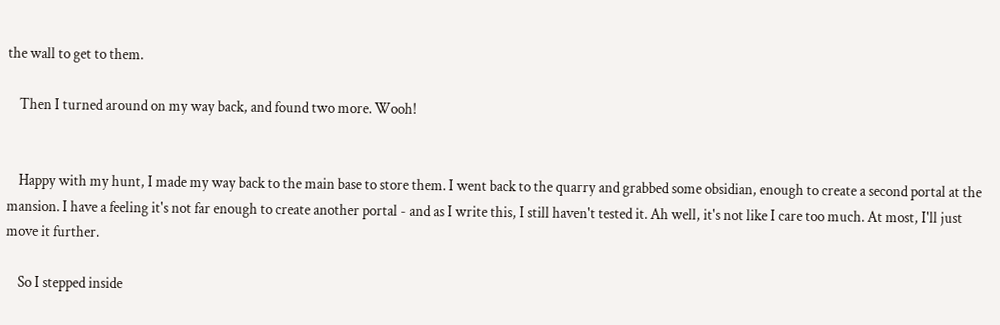the wall to get to them.

    Then I turned around on my way back, and found two more. Wooh!


    Happy with my hunt, I made my way back to the main base to store them. I went back to the quarry and grabbed some obsidian, enough to create a second portal at the mansion. I have a feeling it's not far enough to create another portal - and as I write this, I still haven't tested it. Ah well, it's not like I care too much. At most, I'll just move it further.

    So I stepped inside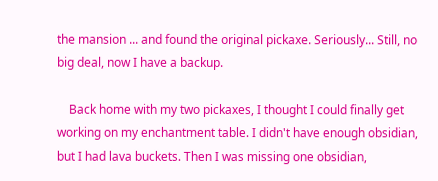the mansion ... and found the original pickaxe. Seriously... Still, no big deal, now I have a backup.

    Back home with my two pickaxes, I thought I could finally get working on my enchantment table. I didn't have enough obsidian, but I had lava buckets. Then I was missing one obsidian,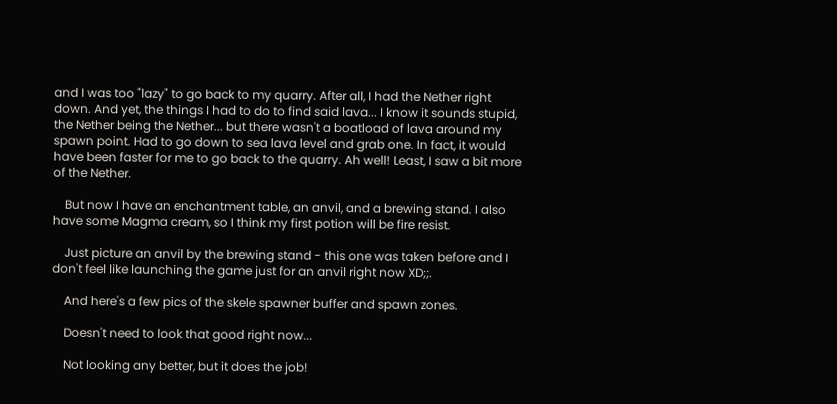and I was too "lazy" to go back to my quarry. After all, I had the Nether right down. And yet, the things I had to do to find said lava... I know it sounds stupid, the Nether being the Nether... but there wasn't a boatload of lava around my spawn point. Had to go down to sea lava level and grab one. In fact, it would have been faster for me to go back to the quarry. Ah well! Least, I saw a bit more of the Nether.

    But now I have an enchantment table, an anvil, and a brewing stand. I also have some Magma cream, so I think my first potion will be fire resist.

    Just picture an anvil by the brewing stand - this one was taken before and I don't feel like launching the game just for an anvil right now XD;;.

    And here's a few pics of the skele spawner buffer and spawn zones.

    Doesn't need to look that good right now...

    Not looking any better, but it does the job!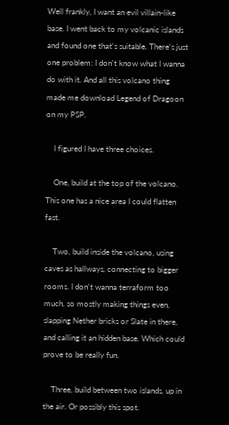Well frankly, I want an evil villain-like base. I went back to my volcanic islands and found one that's suitable. There's just one problem: I don't know what I wanna do with it. And all this volcano thing made me download Legend of Dragoon on my PSP.

    I figured I have three choices.

    One, build at the top of the volcano. This one has a nice area I could flatten fast.

    Two, build inside the volcano, using caves as hallways, connecting to bigger rooms. I don't wanna terraform too much, so mostly making things even, slapping Nether bricks or Slate in there, and calling it an hidden base. Which could prove to be really fun.

    Three, build between two islands, up in the air. Or possibly this spot.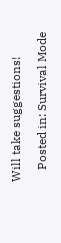Will take suggestions!

    Posted in: Survival Mode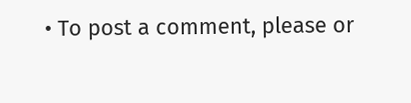• To post a comment, please or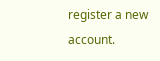register a new account.